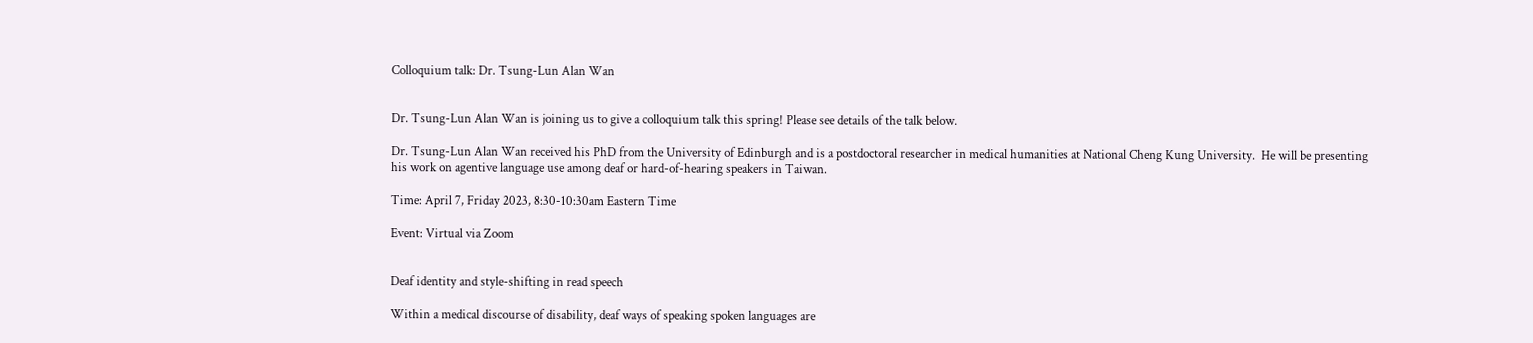Colloquium talk: Dr. Tsung-Lun Alan Wan


Dr. Tsung-Lun Alan Wan is joining us to give a colloquium talk this spring! Please see details of the talk below.

Dr. Tsung-Lun Alan Wan received his PhD from the University of Edinburgh and is a postdoctoral researcher in medical humanities at National Cheng Kung University.  He will be presenting his work on agentive language use among deaf or hard-of-hearing speakers in Taiwan.

Time: April 7, Friday 2023, 8:30-10:30am Eastern Time

Event: Virtual via Zoom


Deaf identity and style-shifting in read speech

Within a medical discourse of disability, deaf ways of speaking spoken languages are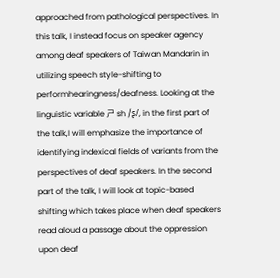approached from pathological perspectives. In this talk, I instead focus on speaker agency among deaf speakers of Taiwan Mandarin in utilizing speech style-shifting to performhearingness/deafness. Looking at the linguistic variable ㄕ sh /ʂ/, in the first part of the talk,I will emphasize the importance of identifying indexical fields of variants from the perspectives of deaf speakers. In the second part of the talk, I will look at topic-based shifting which takes place when deaf speakers read aloud a passage about the oppression upon deaf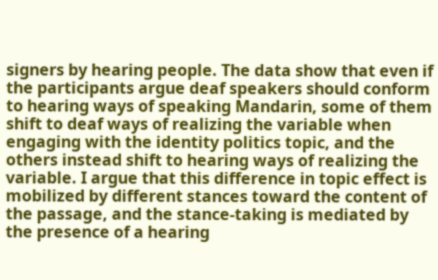signers by hearing people. The data show that even if the participants argue deaf speakers should conform to hearing ways of speaking Mandarin, some of them shift to deaf ways of realizing the variable when engaging with the identity politics topic, and the others instead shift to hearing ways of realizing the variable. I argue that this difference in topic effect is mobilized by different stances toward the content of the passage, and the stance-taking is mediated by the presence of a hearing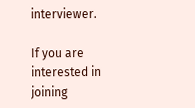interviewer.

If you are interested in joining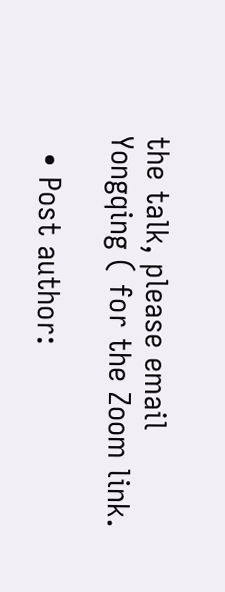the talk, please email Yongqing ( for the Zoom link.

  • Post author: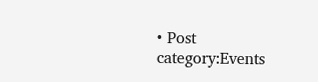• Post category:Events